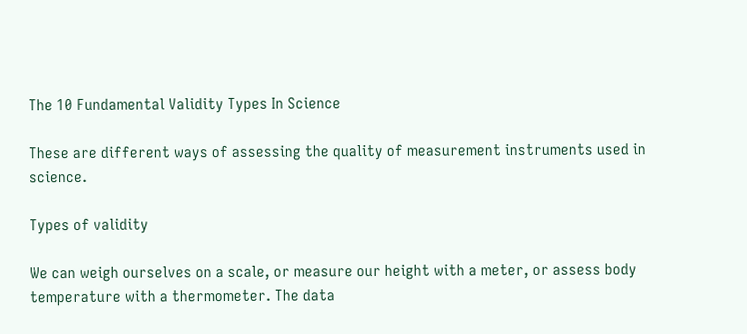The 10 Fundamental Validity Types In Science

These are different ways of assessing the quality of measurement instruments used in science.

Types of validity

We can weigh ourselves on a scale, or measure our height with a meter, or assess body temperature with a thermometer. The data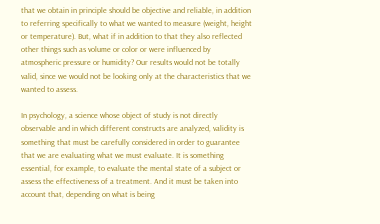that we obtain in principle should be objective and reliable, in addition to referring specifically to what we wanted to measure (weight, height or temperature). But, what if in addition to that they also reflected other things such as volume or color or were influenced by atmospheric pressure or humidity? Our results would not be totally valid, since we would not be looking only at the characteristics that we wanted to assess.

In psychology, a science whose object of study is not directly observable and in which different constructs are analyzed, validity is something that must be carefully considered in order to guarantee that we are evaluating what we must evaluate. It is something essential, for example, to evaluate the mental state of a subject or assess the effectiveness of a treatment. And it must be taken into account that, depending on what is being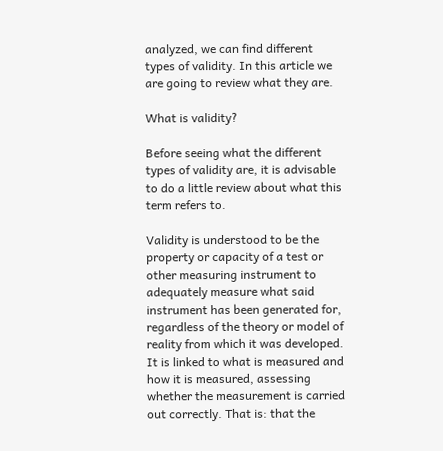analyzed, we can find different types of validity. In this article we are going to review what they are.

What is validity?

Before seeing what the different types of validity are, it is advisable to do a little review about what this term refers to.

Validity is understood to be the property or capacity of a test or other measuring instrument to adequately measure what said instrument has been generated for, regardless of the theory or model of reality from which it was developed. It is linked to what is measured and how it is measured, assessing whether the measurement is carried out correctly. That is: that the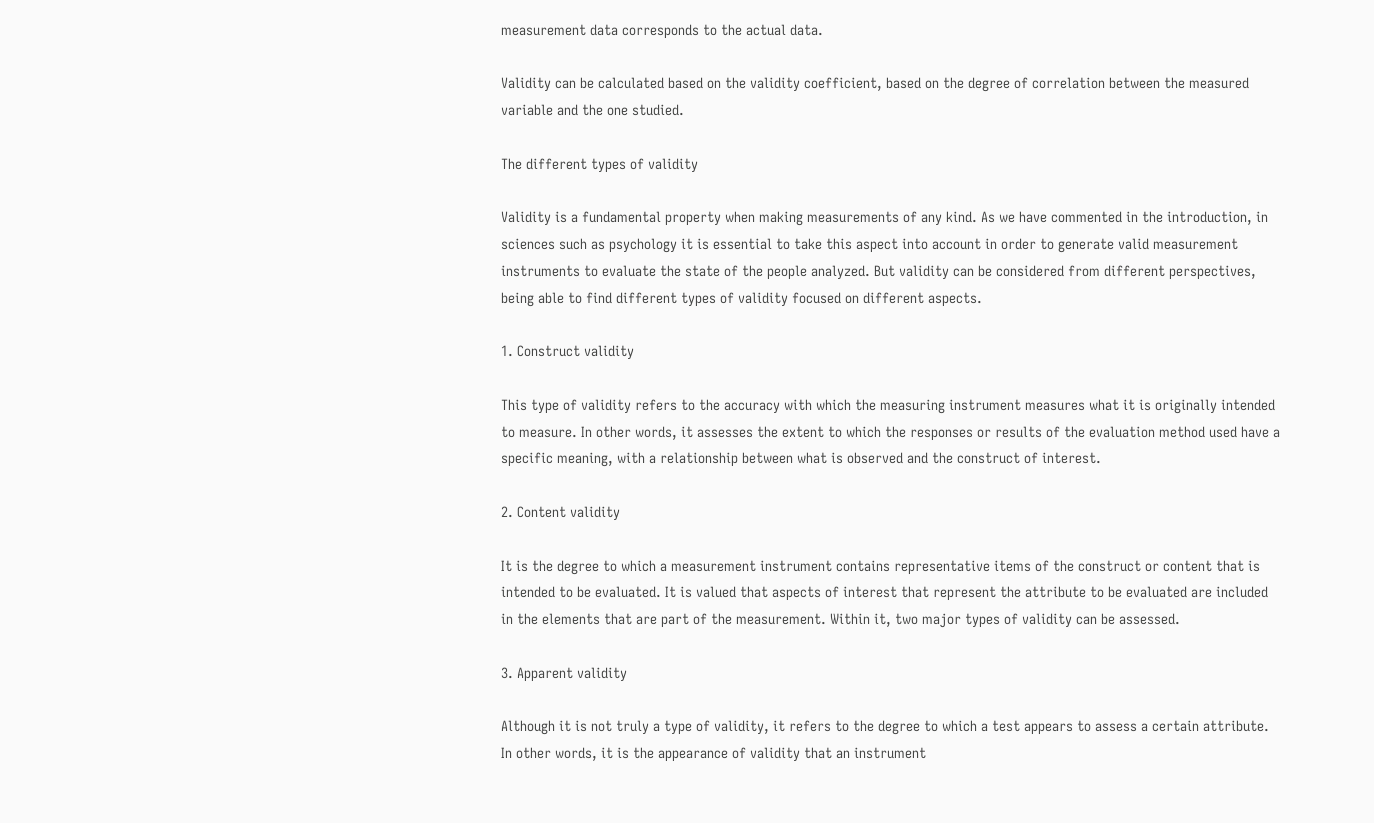measurement data corresponds to the actual data.

Validity can be calculated based on the validity coefficient, based on the degree of correlation between the measured variable and the one studied.

The different types of validity

Validity is a fundamental property when making measurements of any kind. As we have commented in the introduction, in sciences such as psychology it is essential to take this aspect into account in order to generate valid measurement instruments to evaluate the state of the people analyzed. But validity can be considered from different perspectives, being able to find different types of validity focused on different aspects.

1. Construct validity

This type of validity refers to the accuracy with which the measuring instrument measures what it is originally intended to measure. In other words, it assesses the extent to which the responses or results of the evaluation method used have a specific meaning, with a relationship between what is observed and the construct of interest.

2. Content validity

It is the degree to which a measurement instrument contains representative items of the construct or content that is intended to be evaluated. It is valued that aspects of interest that represent the attribute to be evaluated are included in the elements that are part of the measurement. Within it, two major types of validity can be assessed.

3. Apparent validity

Although it is not truly a type of validity, it refers to the degree to which a test appears to assess a certain attribute. In other words, it is the appearance of validity that an instrument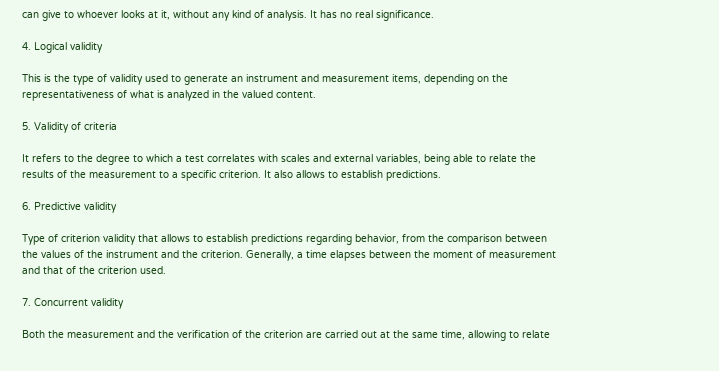can give to whoever looks at it, without any kind of analysis. It has no real significance.

4. Logical validity

This is the type of validity used to generate an instrument and measurement items, depending on the representativeness of what is analyzed in the valued content.

5. Validity of criteria

It refers to the degree to which a test correlates with scales and external variables, being able to relate the results of the measurement to a specific criterion. It also allows to establish predictions.

6. Predictive validity

Type of criterion validity that allows to establish predictions regarding behavior, from the comparison between the values of the instrument and the criterion. Generally, a time elapses between the moment of measurement and that of the criterion used.

7. Concurrent validity

Both the measurement and the verification of the criterion are carried out at the same time, allowing to relate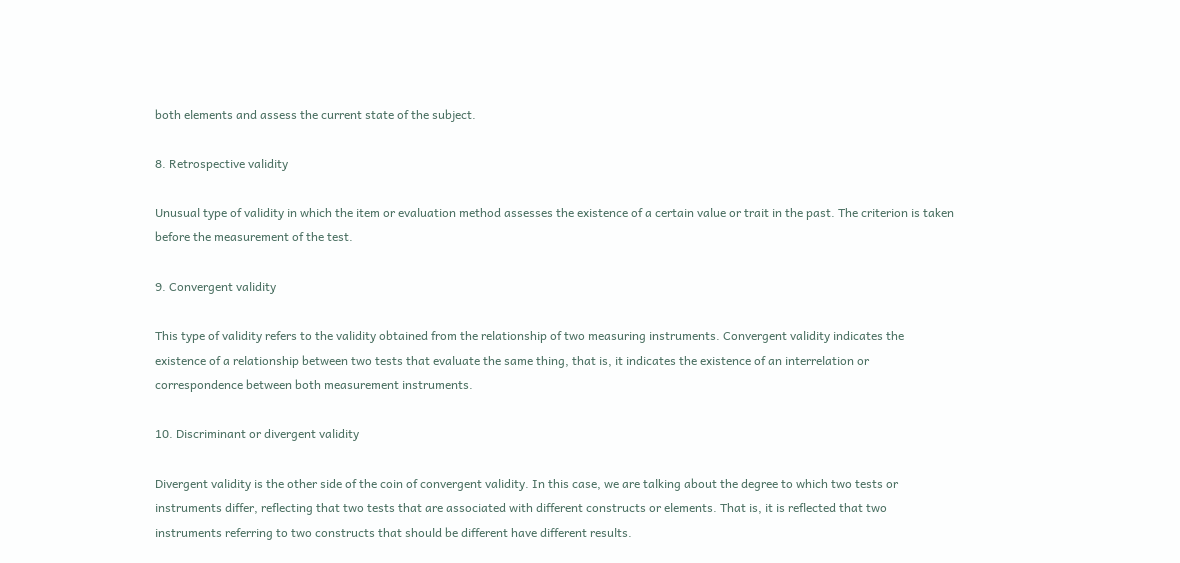both elements and assess the current state of the subject.

8. Retrospective validity

Unusual type of validity in which the item or evaluation method assesses the existence of a certain value or trait in the past. The criterion is taken before the measurement of the test.

9. Convergent validity

This type of validity refers to the validity obtained from the relationship of two measuring instruments. Convergent validity indicates the existence of a relationship between two tests that evaluate the same thing, that is, it indicates the existence of an interrelation or correspondence between both measurement instruments.

10. Discriminant or divergent validity

Divergent validity is the other side of the coin of convergent validity. In this case, we are talking about the degree to which two tests or instruments differ, reflecting that two tests that are associated with different constructs or elements. That is, it is reflected that two instruments referring to two constructs that should be different have different results.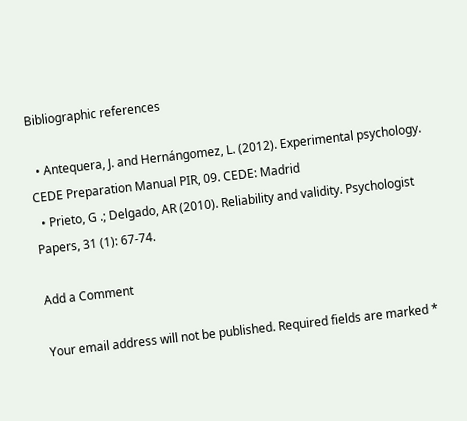Bibliographic references

  • Antequera, J. and Hernángomez, L. (2012). Experimental psychology. CEDE Preparation Manual PIR, 09. CEDE: Madrid
  • Prieto, G .; Delgado, AR (2010). Reliability and validity. Psychologist Papers, 31 (1): 67-74.

Add a Comment

Your email address will not be published. Required fields are marked *